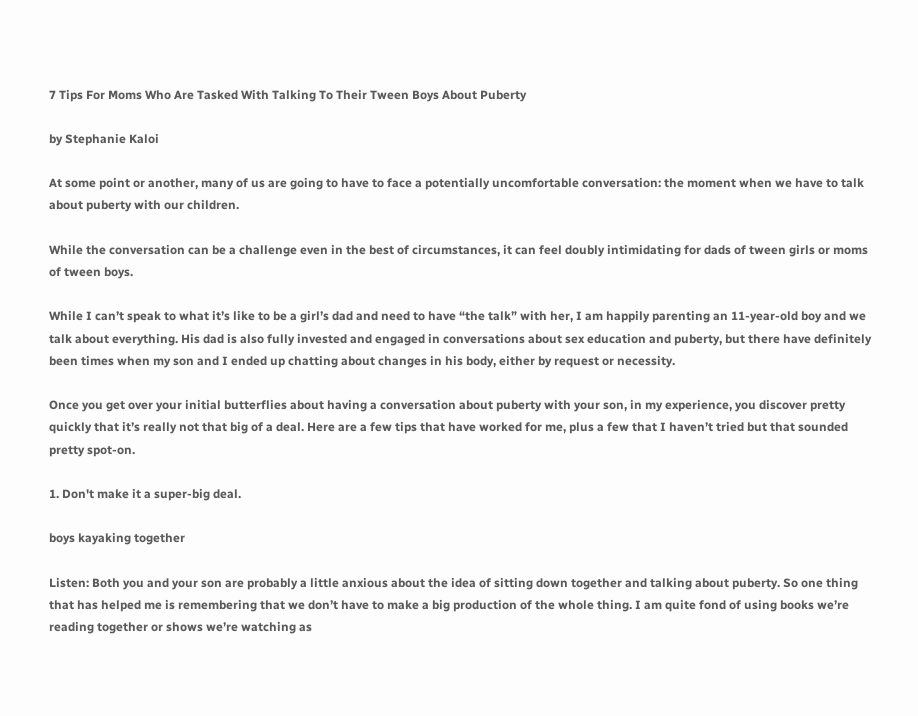7 Tips For Moms Who Are Tasked With Talking To Their Tween Boys About Puberty

by Stephanie Kaloi

At some point or another, many of us are going to have to face a potentially uncomfortable conversation: the moment when we have to talk about puberty with our children.

While the conversation can be a challenge even in the best of circumstances, it can feel doubly intimidating for dads of tween girls or moms of tween boys.

While I can’t speak to what it’s like to be a girl’s dad and need to have “the talk” with her, I am happily parenting an 11-year-old boy and we talk about everything. His dad is also fully invested and engaged in conversations about sex education and puberty, but there have definitely been times when my son and I ended up chatting about changes in his body, either by request or necessity.

Once you get over your initial butterflies about having a conversation about puberty with your son, in my experience, you discover pretty quickly that it’s really not that big of a deal. Here are a few tips that have worked for me, plus a few that I haven’t tried but that sounded pretty spot-on.

1. Don't make it a super-big deal.

boys kayaking together

Listen: Both you and your son are probably a little anxious about the idea of sitting down together and talking about puberty. So one thing that has helped me is remembering that we don’t have to make a big production of the whole thing. I am quite fond of using books we’re reading together or shows we’re watching as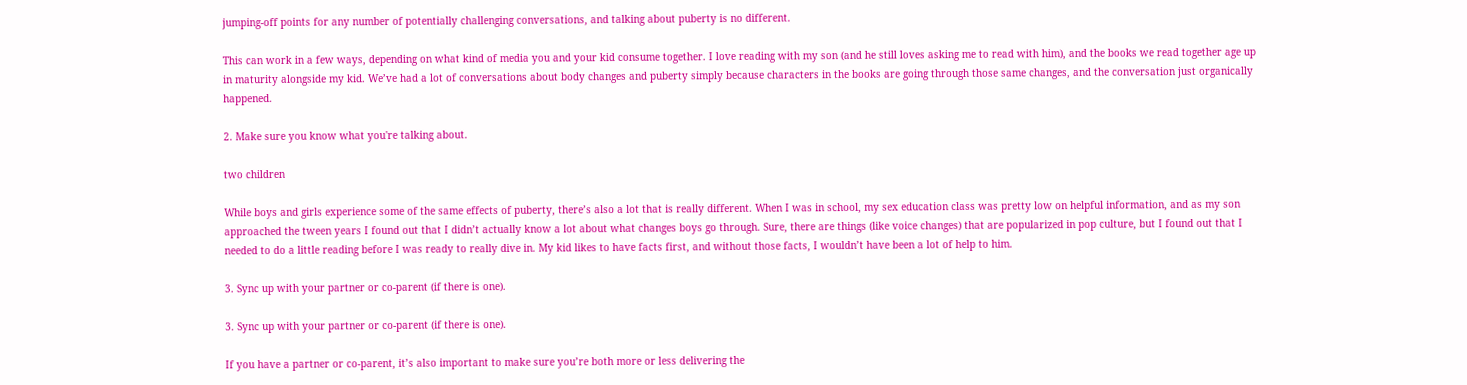jumping-off points for any number of potentially challenging conversations, and talking about puberty is no different.

This can work in a few ways, depending on what kind of media you and your kid consume together. I love reading with my son (and he still loves asking me to read with him), and the books we read together age up in maturity alongside my kid. We’ve had a lot of conversations about body changes and puberty simply because characters in the books are going through those same changes, and the conversation just organically happened.

2. Make sure you know what you're talking about.

two children

While boys and girls experience some of the same effects of puberty, there’s also a lot that is really different. When I was in school, my sex education class was pretty low on helpful information, and as my son approached the tween years I found out that I didn’t actually know a lot about what changes boys go through. Sure, there are things (like voice changes) that are popularized in pop culture, but I found out that I needed to do a little reading before I was ready to really dive in. My kid likes to have facts first, and without those facts, I wouldn’t have been a lot of help to him.

3. Sync up with your partner or co-parent (if there is one).

3. Sync up with your partner or co-parent (if there is one).

If you have a partner or co-parent, it’s also important to make sure you’re both more or less delivering the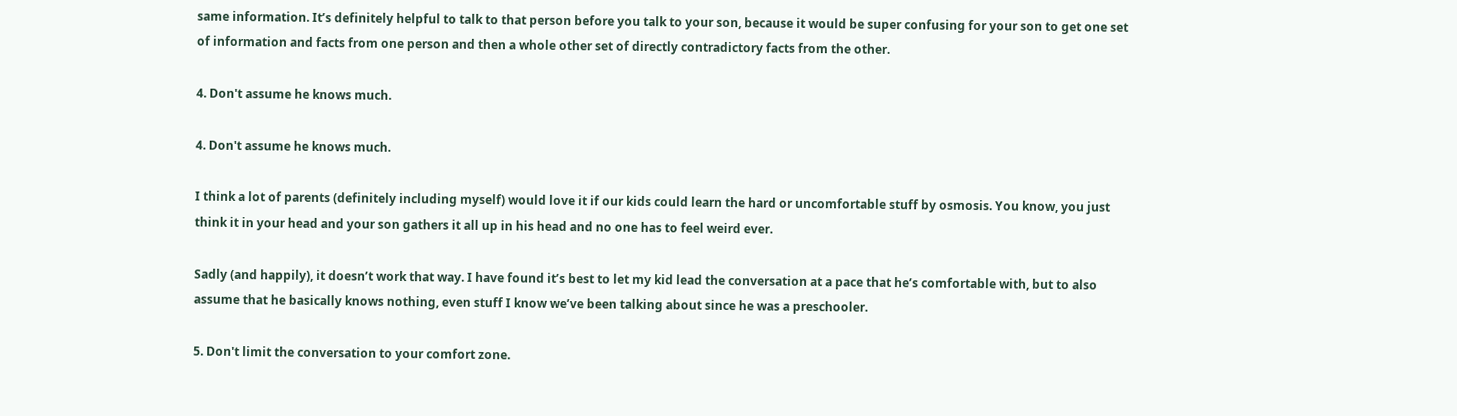same information. It’s definitely helpful to talk to that person before you talk to your son, because it would be super confusing for your son to get one set of information and facts from one person and then a whole other set of directly contradictory facts from the other.

4. Don't assume he knows much.

4. Don't assume he knows much.

I think a lot of parents (definitely including myself) would love it if our kids could learn the hard or uncomfortable stuff by osmosis. You know, you just think it in your head and your son gathers it all up in his head and no one has to feel weird ever.

Sadly (and happily), it doesn’t work that way. I have found it’s best to let my kid lead the conversation at a pace that he’s comfortable with, but to also assume that he basically knows nothing, even stuff I know we’ve been talking about since he was a preschooler.

5. Don't limit the conversation to your comfort zone.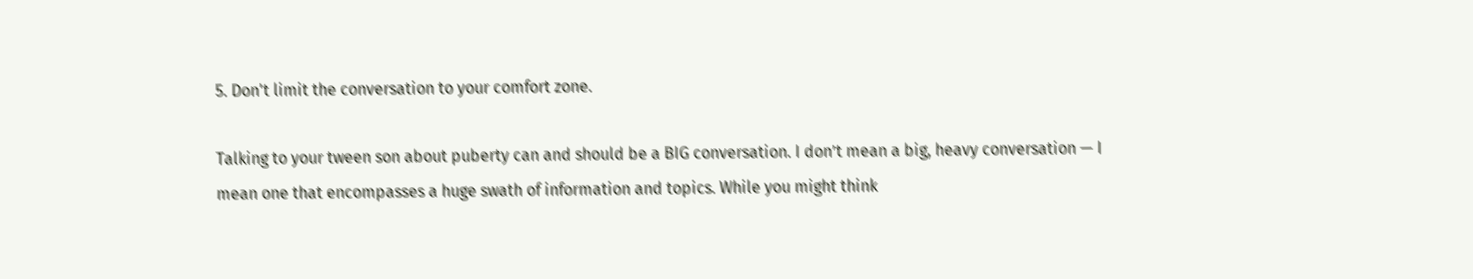5. Don't limit the conversation to your comfort zone.

Talking to your tween son about puberty can and should be a BIG conversation. I don’t mean a big, heavy conversation — I mean one that encompasses a huge swath of information and topics. While you might think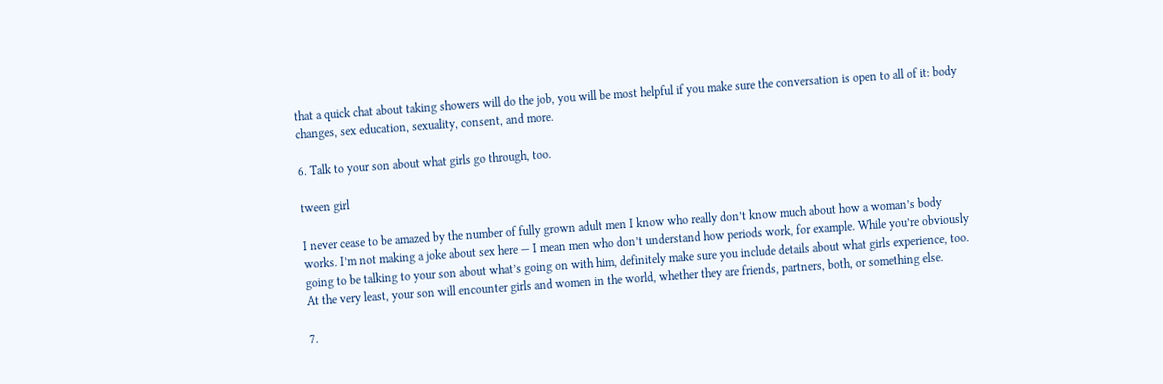that a quick chat about taking showers will do the job, you will be most helpful if you make sure the conversation is open to all of it: body changes, sex education, sexuality, consent, and more.

6. Talk to your son about what girls go through, too.

tween girl

I never cease to be amazed by the number of fully grown adult men I know who really don’t know much about how a woman’s body works. I’m not making a joke about sex here — I mean men who don’t understand how periods work, for example. While you’re obviously going to be talking to your son about what’s going on with him, definitely make sure you include details about what girls experience, too. At the very least, your son will encounter girls and women in the world, whether they are friends, partners, both, or something else.

7.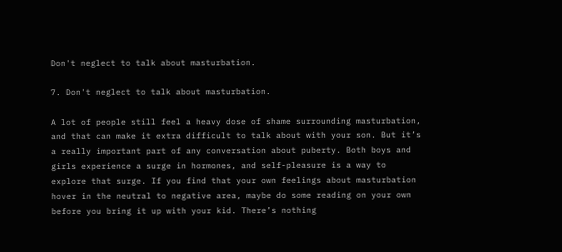Don't neglect to talk about masturbation.

7. Don't neglect to talk about masturbation.

A lot of people still feel a heavy dose of shame surrounding masturbation, and that can make it extra difficult to talk about with your son. But it’s a really important part of any conversation about puberty. Both boys and girls experience a surge in hormones, and self-pleasure is a way to explore that surge. If you find that your own feelings about masturbation hover in the neutral to negative area, maybe do some reading on your own before you bring it up with your kid. There’s nothing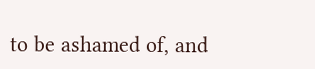to be ashamed of, and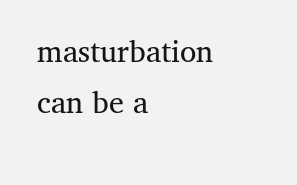masturbation can be a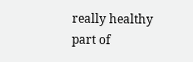really healthy part of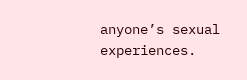anyone’s sexual experiences.